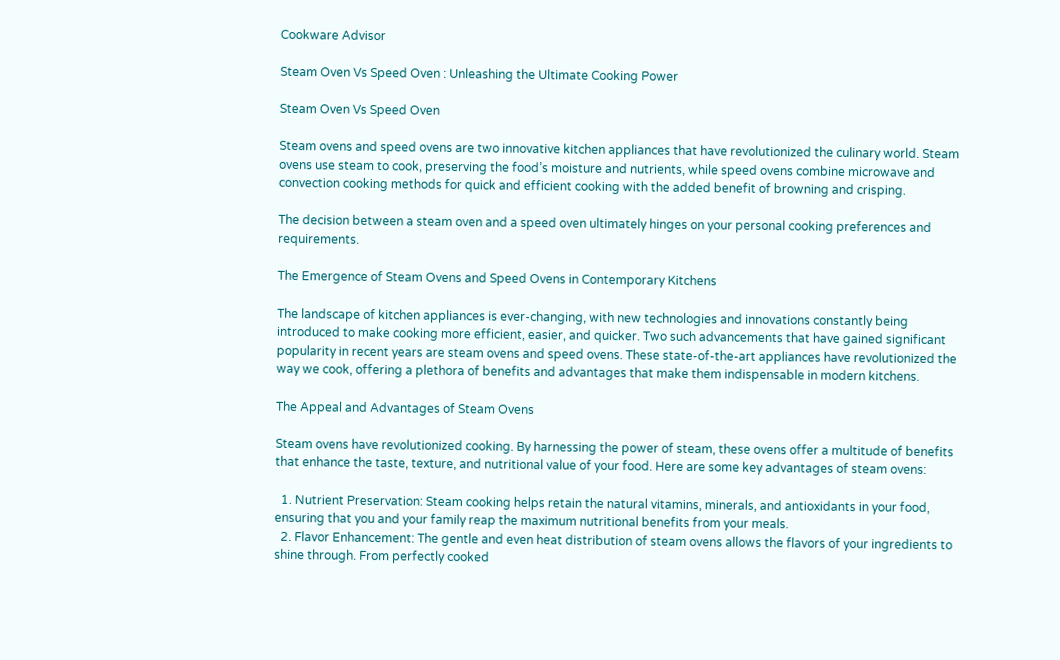Cookware Advisor

Steam Oven Vs Speed Oven : Unleashing the Ultimate Cooking Power

Steam Oven Vs Speed Oven

Steam ovens and speed ovens are two innovative kitchen appliances that have revolutionized the culinary world. Steam ovens use steam to cook, preserving the food’s moisture and nutrients, while speed ovens combine microwave and convection cooking methods for quick and efficient cooking with the added benefit of browning and crisping.

The decision between a steam oven and a speed oven ultimately hinges on your personal cooking preferences and requirements.

The Emergence of Steam Ovens and Speed Ovens in Contemporary Kitchens

The landscape of kitchen appliances is ever-changing, with new technologies and innovations constantly being introduced to make cooking more efficient, easier, and quicker. Two such advancements that have gained significant popularity in recent years are steam ovens and speed ovens. These state-of-the-art appliances have revolutionized the way we cook, offering a plethora of benefits and advantages that make them indispensable in modern kitchens.

The Appeal and Advantages of Steam Ovens

Steam ovens have revolutionized cooking. By harnessing the power of steam, these ovens offer a multitude of benefits that enhance the taste, texture, and nutritional value of your food. Here are some key advantages of steam ovens:

  1. Nutrient Preservation: Steam cooking helps retain the natural vitamins, minerals, and antioxidants in your food, ensuring that you and your family reap the maximum nutritional benefits from your meals.
  2. Flavor Enhancement: The gentle and even heat distribution of steam ovens allows the flavors of your ingredients to shine through. From perfectly cooked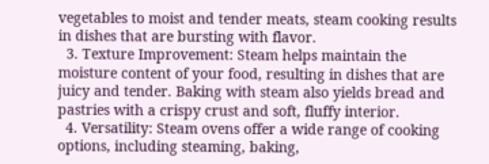vegetables to moist and tender meats, steam cooking results in dishes that are bursting with flavor.
  3. Texture Improvement: Steam helps maintain the moisture content of your food, resulting in dishes that are juicy and tender. Baking with steam also yields bread and pastries with a crispy crust and soft, fluffy interior.
  4. Versatility: Steam ovens offer a wide range of cooking options, including steaming, baking,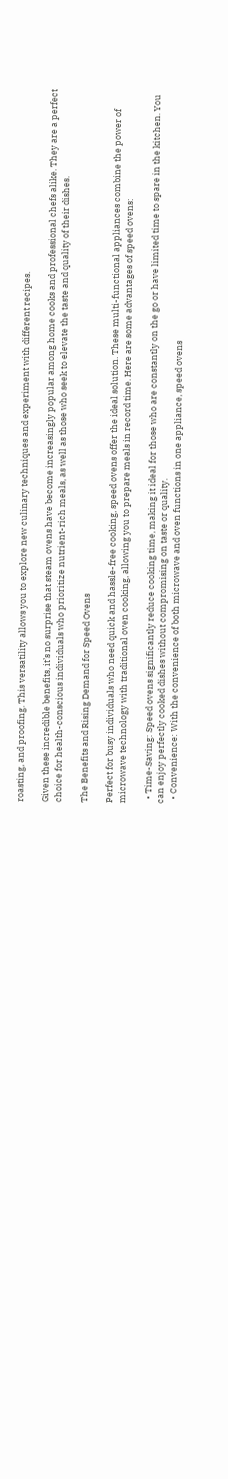roasting, and proofing. This versatility allows you to explore new culinary techniques and experiment with different recipes.

Given these incredible benefits, it’s no surprise that steam ovens have become increasingly popular among home cooks and professional chefs alike. They are a perfect choice for health-conscious individuals who prioritize nutrient-rich meals, as well as those who seek to elevate the taste and quality of their dishes.

The Benefits and Rising Demand for Speed Ovens

Perfect for busy individuals who need quick and hassle-free cooking, speed ovens offer the ideal solution. These multi-functional appliances combine the power of microwave technology with traditional oven cooking, allowing you to prepare meals in record time. Here are some advantages of speed ovens:

  • Time-Saving: Speed ovens significantly reduce cooking time, making it ideal for those who are constantly on the go or have limited time to spare in the kitchen. You can enjoy perfectly cooked dishes without compromising on taste or quality.
  • Convenience: With the convenience of both microwave and oven functions in one appliance, speed ovens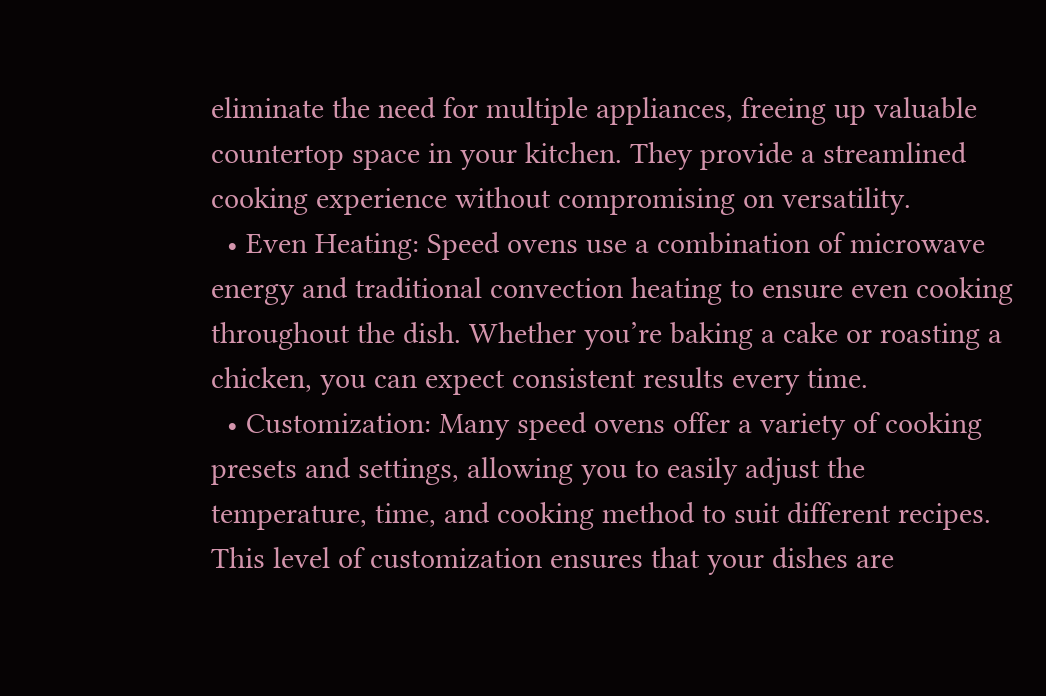eliminate the need for multiple appliances, freeing up valuable countertop space in your kitchen. They provide a streamlined cooking experience without compromising on versatility.
  • Even Heating: Speed ovens use a combination of microwave energy and traditional convection heating to ensure even cooking throughout the dish. Whether you’re baking a cake or roasting a chicken, you can expect consistent results every time.
  • Customization: Many speed ovens offer a variety of cooking presets and settings, allowing you to easily adjust the temperature, time, and cooking method to suit different recipes. This level of customization ensures that your dishes are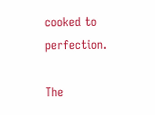cooked to perfection.

The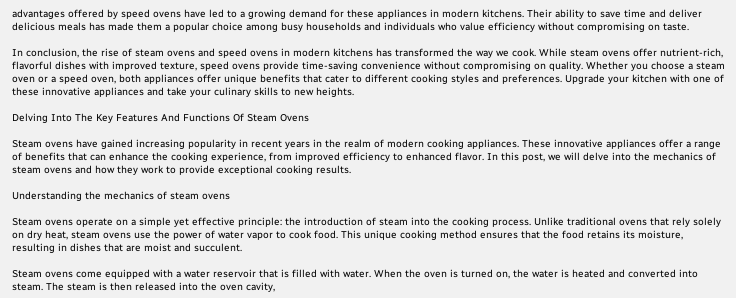advantages offered by speed ovens have led to a growing demand for these appliances in modern kitchens. Their ability to save time and deliver delicious meals has made them a popular choice among busy households and individuals who value efficiency without compromising on taste.

In conclusion, the rise of steam ovens and speed ovens in modern kitchens has transformed the way we cook. While steam ovens offer nutrient-rich, flavorful dishes with improved texture, speed ovens provide time-saving convenience without compromising on quality. Whether you choose a steam oven or a speed oven, both appliances offer unique benefits that cater to different cooking styles and preferences. Upgrade your kitchen with one of these innovative appliances and take your culinary skills to new heights.

Delving Into The Key Features And Functions Of Steam Ovens

Steam ovens have gained increasing popularity in recent years in the realm of modern cooking appliances. These innovative appliances offer a range of benefits that can enhance the cooking experience, from improved efficiency to enhanced flavor. In this post, we will delve into the mechanics of steam ovens and how they work to provide exceptional cooking results.

Understanding the mechanics of steam ovens

Steam ovens operate on a simple yet effective principle: the introduction of steam into the cooking process. Unlike traditional ovens that rely solely on dry heat, steam ovens use the power of water vapor to cook food. This unique cooking method ensures that the food retains its moisture, resulting in dishes that are moist and succulent.

Steam ovens come equipped with a water reservoir that is filled with water. When the oven is turned on, the water is heated and converted into steam. The steam is then released into the oven cavity,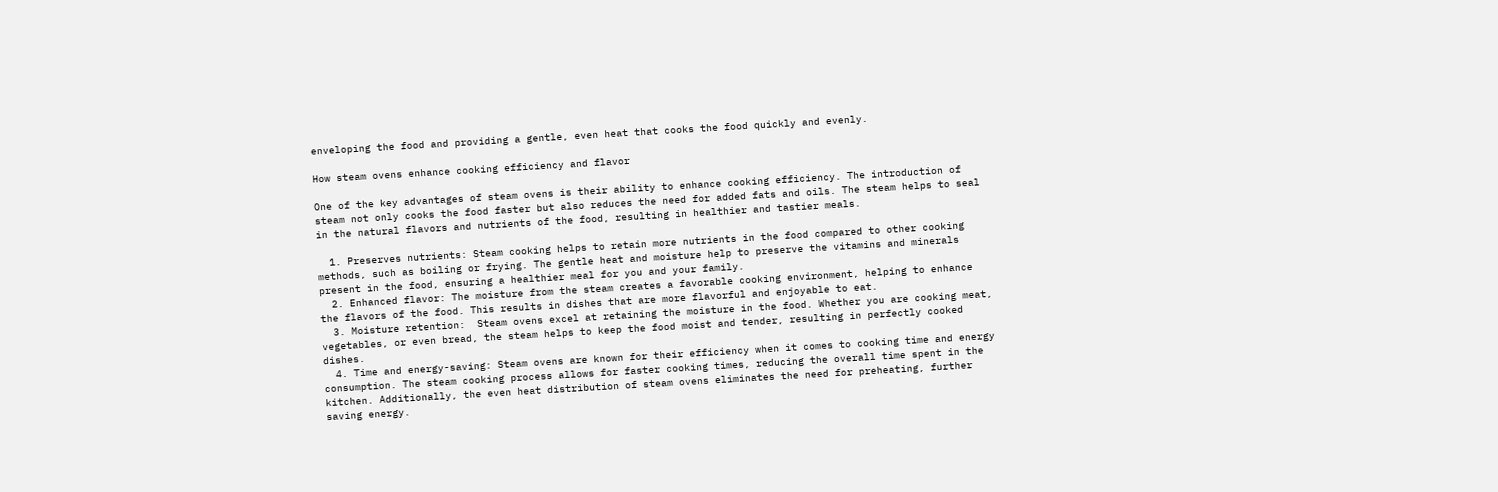enveloping the food and providing a gentle, even heat that cooks the food quickly and evenly.

How steam ovens enhance cooking efficiency and flavor

One of the key advantages of steam ovens is their ability to enhance cooking efficiency. The introduction of steam not only cooks the food faster but also reduces the need for added fats and oils. The steam helps to seal in the natural flavors and nutrients of the food, resulting in healthier and tastier meals.

  1. Preserves nutrients: Steam cooking helps to retain more nutrients in the food compared to other cooking methods, such as boiling or frying. The gentle heat and moisture help to preserve the vitamins and minerals present in the food, ensuring a healthier meal for you and your family.
  2. Enhanced flavor: The moisture from the steam creates a favorable cooking environment, helping to enhance the flavors of the food. This results in dishes that are more flavorful and enjoyable to eat.
  3. Moisture retention:  Steam ovens excel at retaining the moisture in the food. Whether you are cooking meat, vegetables, or even bread, the steam helps to keep the food moist and tender, resulting in perfectly cooked dishes.
  4. Time and energy-saving: Steam ovens are known for their efficiency when it comes to cooking time and energy consumption. The steam cooking process allows for faster cooking times, reducing the overall time spent in the kitchen. Additionally, the even heat distribution of steam ovens eliminates the need for preheating, further saving energy.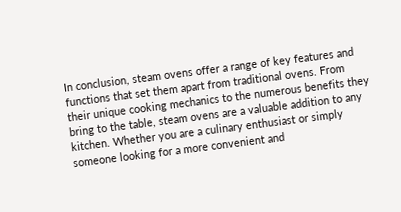In conclusion, steam ovens offer a range of key features and functions that set them apart from traditional ovens. From their unique cooking mechanics to the numerous benefits they bring to the table, steam ovens are a valuable addition to any kitchen. Whether you are a culinary enthusiast or simply someone looking for a more convenient and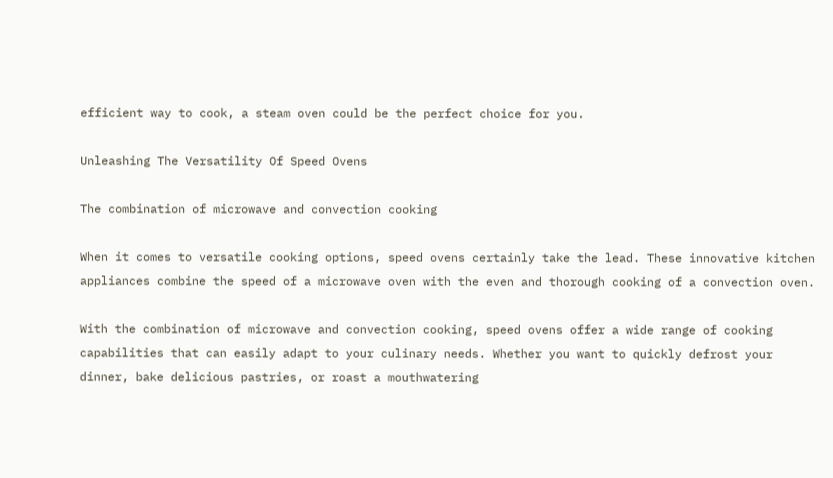efficient way to cook, a steam oven could be the perfect choice for you.

Unleashing The Versatility Of Speed Ovens

The combination of microwave and convection cooking

When it comes to versatile cooking options, speed ovens certainly take the lead. These innovative kitchen appliances combine the speed of a microwave oven with the even and thorough cooking of a convection oven.

With the combination of microwave and convection cooking, speed ovens offer a wide range of cooking capabilities that can easily adapt to your culinary needs. Whether you want to quickly defrost your dinner, bake delicious pastries, or roast a mouthwatering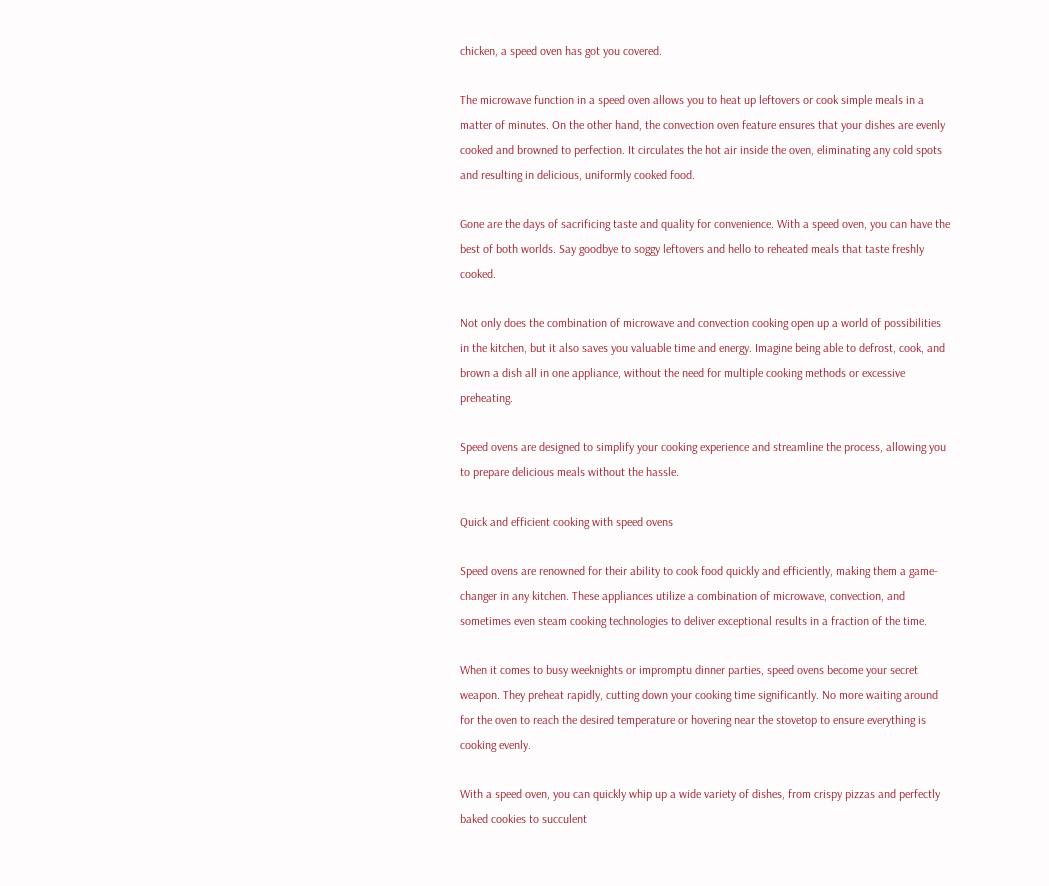chicken, a speed oven has got you covered.

The microwave function in a speed oven allows you to heat up leftovers or cook simple meals in a matter of minutes. On the other hand, the convection oven feature ensures that your dishes are evenly cooked and browned to perfection. It circulates the hot air inside the oven, eliminating any cold spots and resulting in delicious, uniformly cooked food.

Gone are the days of sacrificing taste and quality for convenience. With a speed oven, you can have the best of both worlds. Say goodbye to soggy leftovers and hello to reheated meals that taste freshly cooked.

Not only does the combination of microwave and convection cooking open up a world of possibilities in the kitchen, but it also saves you valuable time and energy. Imagine being able to defrost, cook, and brown a dish all in one appliance, without the need for multiple cooking methods or excessive preheating.

Speed ovens are designed to simplify your cooking experience and streamline the process, allowing you to prepare delicious meals without the hassle.

Quick and efficient cooking with speed ovens

Speed ovens are renowned for their ability to cook food quickly and efficiently, making them a game-changer in any kitchen. These appliances utilize a combination of microwave, convection, and sometimes even steam cooking technologies to deliver exceptional results in a fraction of the time.

When it comes to busy weeknights or impromptu dinner parties, speed ovens become your secret weapon. They preheat rapidly, cutting down your cooking time significantly. No more waiting around for the oven to reach the desired temperature or hovering near the stovetop to ensure everything is cooking evenly.

With a speed oven, you can quickly whip up a wide variety of dishes, from crispy pizzas and perfectly baked cookies to succulent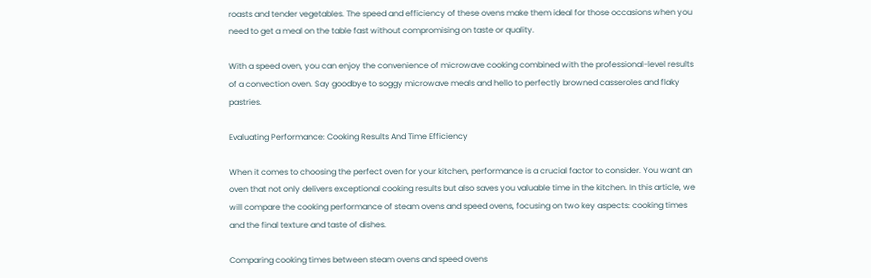roasts and tender vegetables. The speed and efficiency of these ovens make them ideal for those occasions when you need to get a meal on the table fast without compromising on taste or quality.

With a speed oven, you can enjoy the convenience of microwave cooking combined with the professional-level results of a convection oven. Say goodbye to soggy microwave meals and hello to perfectly browned casseroles and flaky pastries.

Evaluating Performance: Cooking Results And Time Efficiency

When it comes to choosing the perfect oven for your kitchen, performance is a crucial factor to consider. You want an oven that not only delivers exceptional cooking results but also saves you valuable time in the kitchen. In this article, we will compare the cooking performance of steam ovens and speed ovens, focusing on two key aspects: cooking times and the final texture and taste of dishes.

Comparing cooking times between steam ovens and speed ovens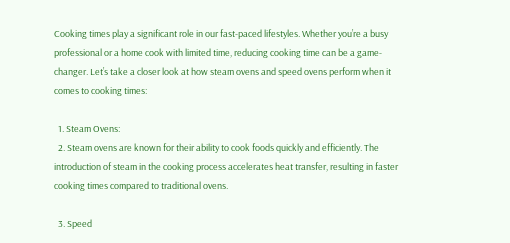Cooking times play a significant role in our fast-paced lifestyles. Whether you’re a busy professional or a home cook with limited time, reducing cooking time can be a game-changer. Let’s take a closer look at how steam ovens and speed ovens perform when it comes to cooking times:

  1. Steam Ovens:
  2. Steam ovens are known for their ability to cook foods quickly and efficiently. The introduction of steam in the cooking process accelerates heat transfer, resulting in faster cooking times compared to traditional ovens.

  3. Speed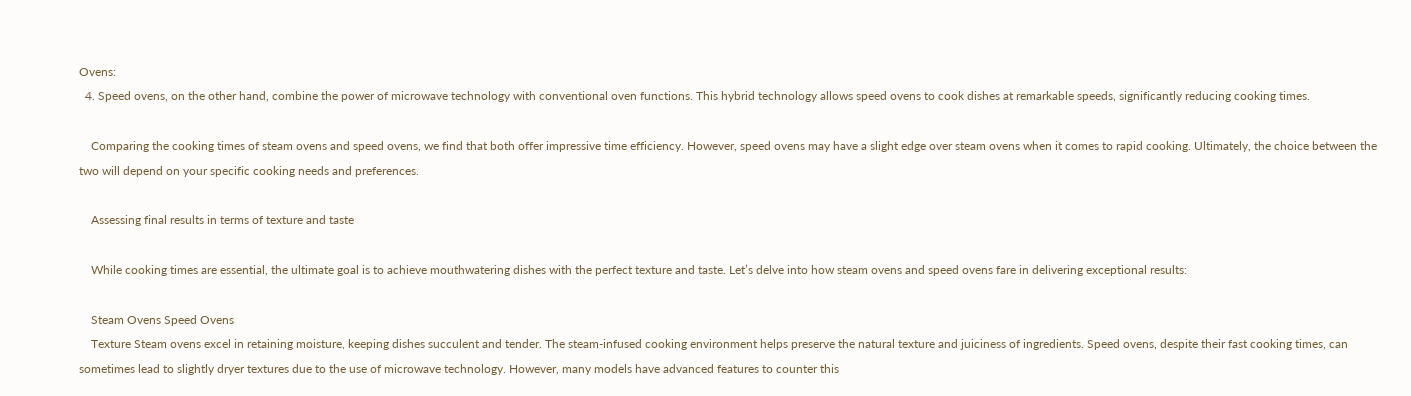Ovens:
  4. Speed ovens, on the other hand, combine the power of microwave technology with conventional oven functions. This hybrid technology allows speed ovens to cook dishes at remarkable speeds, significantly reducing cooking times.

    Comparing the cooking times of steam ovens and speed ovens, we find that both offer impressive time efficiency. However, speed ovens may have a slight edge over steam ovens when it comes to rapid cooking. Ultimately, the choice between the two will depend on your specific cooking needs and preferences.

    Assessing final results in terms of texture and taste

    While cooking times are essential, the ultimate goal is to achieve mouthwatering dishes with the perfect texture and taste. Let’s delve into how steam ovens and speed ovens fare in delivering exceptional results:

    Steam Ovens Speed Ovens
    Texture Steam ovens excel in retaining moisture, keeping dishes succulent and tender. The steam-infused cooking environment helps preserve the natural texture and juiciness of ingredients. Speed ovens, despite their fast cooking times, can sometimes lead to slightly dryer textures due to the use of microwave technology. However, many models have advanced features to counter this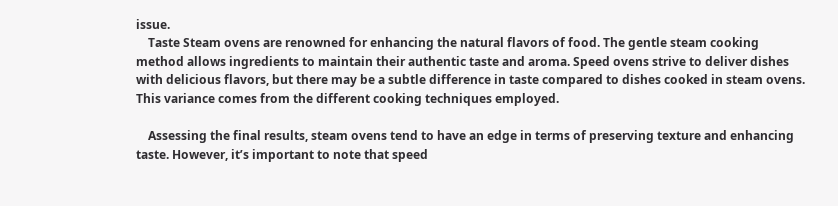issue.
    Taste Steam ovens are renowned for enhancing the natural flavors of food. The gentle steam cooking method allows ingredients to maintain their authentic taste and aroma. Speed ovens strive to deliver dishes with delicious flavors, but there may be a subtle difference in taste compared to dishes cooked in steam ovens. This variance comes from the different cooking techniques employed.

    Assessing the final results, steam ovens tend to have an edge in terms of preserving texture and enhancing taste. However, it’s important to note that speed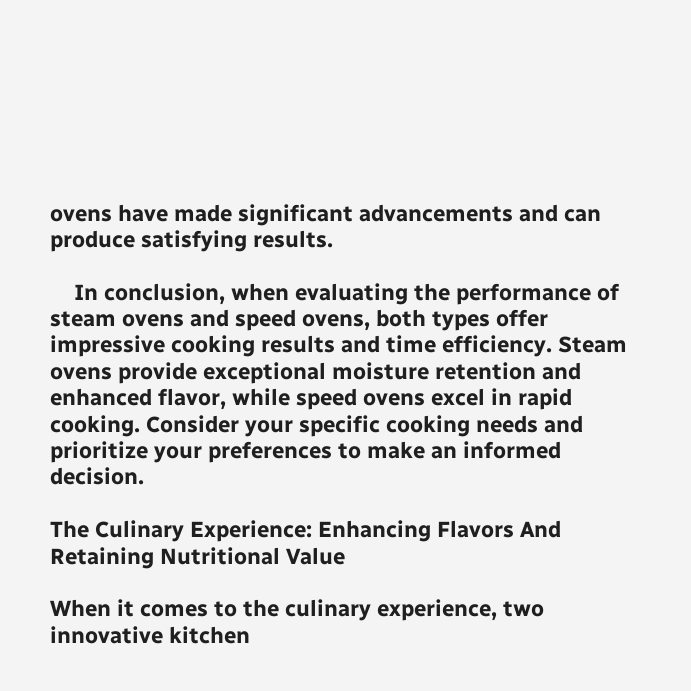ovens have made significant advancements and can produce satisfying results.

    In conclusion, when evaluating the performance of steam ovens and speed ovens, both types offer impressive cooking results and time efficiency. Steam ovens provide exceptional moisture retention and enhanced flavor, while speed ovens excel in rapid cooking. Consider your specific cooking needs and prioritize your preferences to make an informed decision.

The Culinary Experience: Enhancing Flavors And Retaining Nutritional Value

When it comes to the culinary experience, two innovative kitchen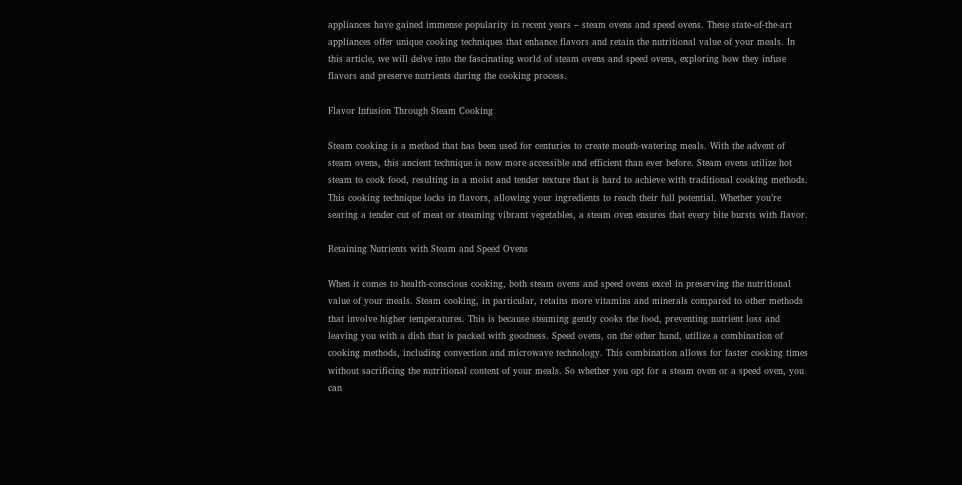appliances have gained immense popularity in recent years – steam ovens and speed ovens. These state-of-the-art appliances offer unique cooking techniques that enhance flavors and retain the nutritional value of your meals. In this article, we will delve into the fascinating world of steam ovens and speed ovens, exploring how they infuse flavors and preserve nutrients during the cooking process.

Flavor Infusion Through Steam Cooking

Steam cooking is a method that has been used for centuries to create mouth-watering meals. With the advent of steam ovens, this ancient technique is now more accessible and efficient than ever before. Steam ovens utilize hot steam to cook food, resulting in a moist and tender texture that is hard to achieve with traditional cooking methods. This cooking technique locks in flavors, allowing your ingredients to reach their full potential. Whether you’re searing a tender cut of meat or steaming vibrant vegetables, a steam oven ensures that every bite bursts with flavor.

Retaining Nutrients with Steam and Speed Ovens

When it comes to health-conscious cooking, both steam ovens and speed ovens excel in preserving the nutritional value of your meals. Steam cooking, in particular, retains more vitamins and minerals compared to other methods that involve higher temperatures. This is because steaming gently cooks the food, preventing nutrient loss and leaving you with a dish that is packed with goodness. Speed ovens, on the other hand, utilize a combination of cooking methods, including convection and microwave technology. This combination allows for faster cooking times without sacrificing the nutritional content of your meals. So whether you opt for a steam oven or a speed oven, you can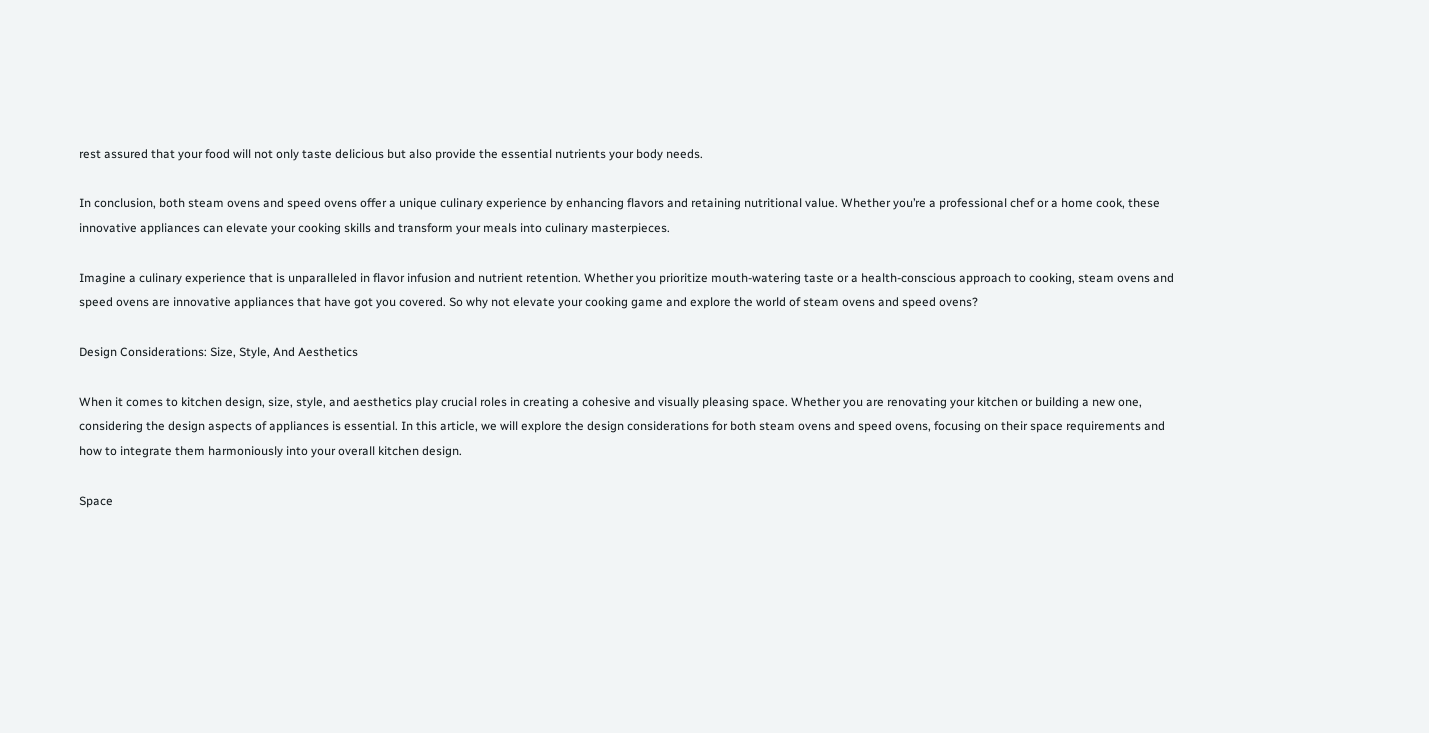rest assured that your food will not only taste delicious but also provide the essential nutrients your body needs.

In conclusion, both steam ovens and speed ovens offer a unique culinary experience by enhancing flavors and retaining nutritional value. Whether you’re a professional chef or a home cook, these innovative appliances can elevate your cooking skills and transform your meals into culinary masterpieces.

Imagine a culinary experience that is unparalleled in flavor infusion and nutrient retention. Whether you prioritize mouth-watering taste or a health-conscious approach to cooking, steam ovens and speed ovens are innovative appliances that have got you covered. So why not elevate your cooking game and explore the world of steam ovens and speed ovens?

Design Considerations: Size, Style, And Aesthetics

When it comes to kitchen design, size, style, and aesthetics play crucial roles in creating a cohesive and visually pleasing space. Whether you are renovating your kitchen or building a new one, considering the design aspects of appliances is essential. In this article, we will explore the design considerations for both steam ovens and speed ovens, focusing on their space requirements and how to integrate them harmoniously into your overall kitchen design.

Space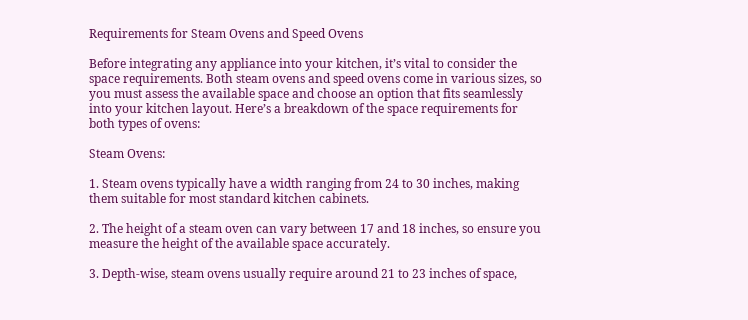Requirements for Steam Ovens and Speed Ovens

Before integrating any appliance into your kitchen, it’s vital to consider the space requirements. Both steam ovens and speed ovens come in various sizes, so you must assess the available space and choose an option that fits seamlessly into your kitchen layout. Here’s a breakdown of the space requirements for both types of ovens:

Steam Ovens:

1. Steam ovens typically have a width ranging from 24 to 30 inches, making them suitable for most standard kitchen cabinets.

2. The height of a steam oven can vary between 17 and 18 inches, so ensure you measure the height of the available space accurately.

3. Depth-wise, steam ovens usually require around 21 to 23 inches of space,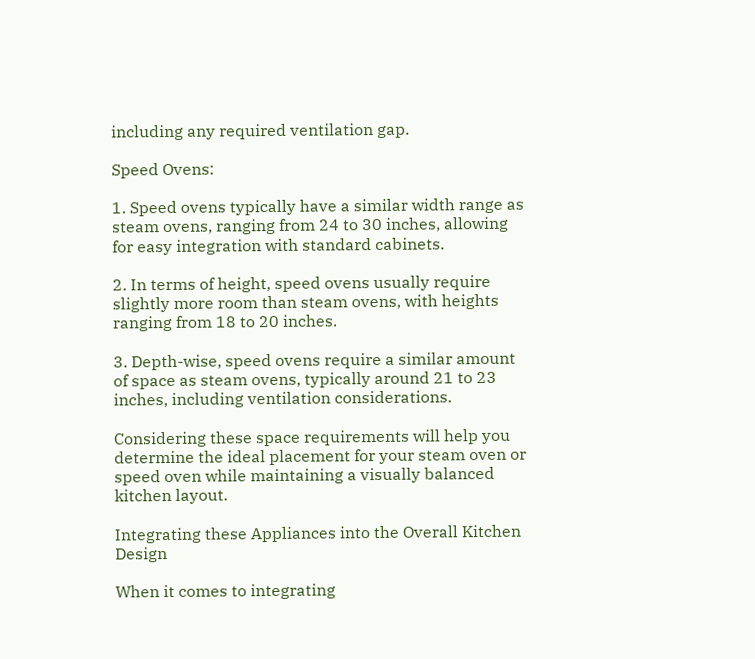including any required ventilation gap.

Speed Ovens:

1. Speed ovens typically have a similar width range as steam ovens, ranging from 24 to 30 inches, allowing for easy integration with standard cabinets.

2. In terms of height, speed ovens usually require slightly more room than steam ovens, with heights ranging from 18 to 20 inches.

3. Depth-wise, speed ovens require a similar amount of space as steam ovens, typically around 21 to 23 inches, including ventilation considerations.

Considering these space requirements will help you determine the ideal placement for your steam oven or speed oven while maintaining a visually balanced kitchen layout.

Integrating these Appliances into the Overall Kitchen Design

When it comes to integrating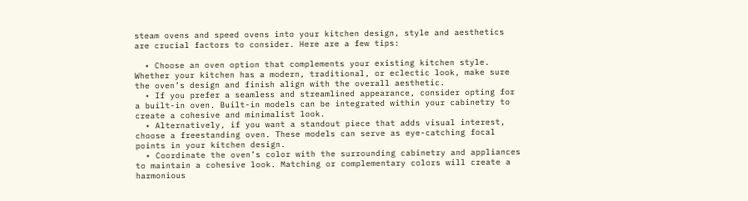steam ovens and speed ovens into your kitchen design, style and aesthetics are crucial factors to consider. Here are a few tips:

  • Choose an oven option that complements your existing kitchen style. Whether your kitchen has a modern, traditional, or eclectic look, make sure the oven’s design and finish align with the overall aesthetic.
  • If you prefer a seamless and streamlined appearance, consider opting for a built-in oven. Built-in models can be integrated within your cabinetry to create a cohesive and minimalist look.
  • Alternatively, if you want a standout piece that adds visual interest, choose a freestanding oven. These models can serve as eye-catching focal points in your kitchen design.
  • Coordinate the oven’s color with the surrounding cabinetry and appliances to maintain a cohesive look. Matching or complementary colors will create a harmonious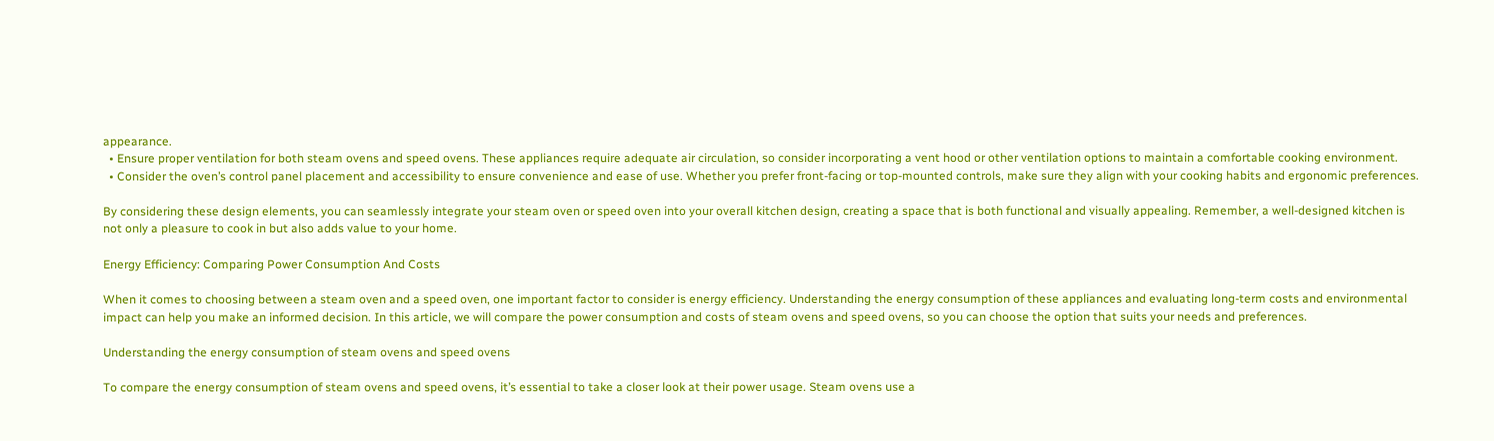appearance.
  • Ensure proper ventilation for both steam ovens and speed ovens. These appliances require adequate air circulation, so consider incorporating a vent hood or other ventilation options to maintain a comfortable cooking environment.
  • Consider the oven’s control panel placement and accessibility to ensure convenience and ease of use. Whether you prefer front-facing or top-mounted controls, make sure they align with your cooking habits and ergonomic preferences.

By considering these design elements, you can seamlessly integrate your steam oven or speed oven into your overall kitchen design, creating a space that is both functional and visually appealing. Remember, a well-designed kitchen is not only a pleasure to cook in but also adds value to your home.

Energy Efficiency: Comparing Power Consumption And Costs

When it comes to choosing between a steam oven and a speed oven, one important factor to consider is energy efficiency. Understanding the energy consumption of these appliances and evaluating long-term costs and environmental impact can help you make an informed decision. In this article, we will compare the power consumption and costs of steam ovens and speed ovens, so you can choose the option that suits your needs and preferences.

Understanding the energy consumption of steam ovens and speed ovens

To compare the energy consumption of steam ovens and speed ovens, it’s essential to take a closer look at their power usage. Steam ovens use a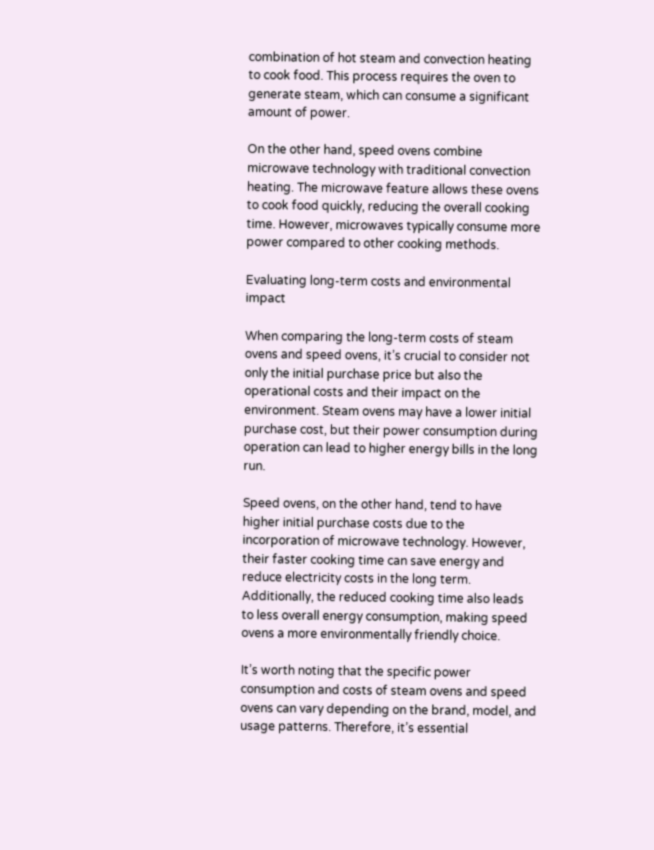combination of hot steam and convection heating to cook food. This process requires the oven to generate steam, which can consume a significant amount of power.

On the other hand, speed ovens combine microwave technology with traditional convection heating. The microwave feature allows these ovens to cook food quickly, reducing the overall cooking time. However, microwaves typically consume more power compared to other cooking methods.

Evaluating long-term costs and environmental impact

When comparing the long-term costs of steam ovens and speed ovens, it’s crucial to consider not only the initial purchase price but also the operational costs and their impact on the environment. Steam ovens may have a lower initial purchase cost, but their power consumption during operation can lead to higher energy bills in the long run.

Speed ovens, on the other hand, tend to have higher initial purchase costs due to the incorporation of microwave technology. However, their faster cooking time can save energy and reduce electricity costs in the long term. Additionally, the reduced cooking time also leads to less overall energy consumption, making speed ovens a more environmentally friendly choice.

It’s worth noting that the specific power consumption and costs of steam ovens and speed ovens can vary depending on the brand, model, and usage patterns. Therefore, it’s essential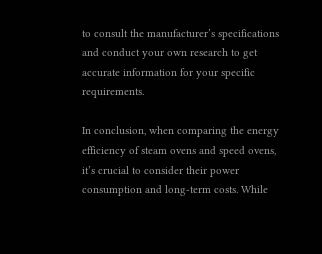to consult the manufacturer’s specifications and conduct your own research to get accurate information for your specific requirements.

In conclusion, when comparing the energy efficiency of steam ovens and speed ovens, it’s crucial to consider their power consumption and long-term costs. While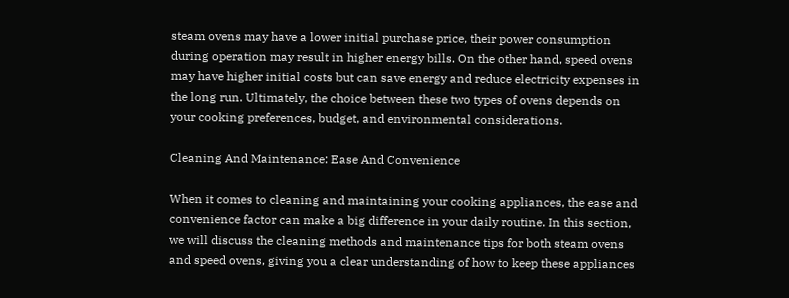steam ovens may have a lower initial purchase price, their power consumption during operation may result in higher energy bills. On the other hand, speed ovens may have higher initial costs but can save energy and reduce electricity expenses in the long run. Ultimately, the choice between these two types of ovens depends on your cooking preferences, budget, and environmental considerations.

Cleaning And Maintenance: Ease And Convenience

When it comes to cleaning and maintaining your cooking appliances, the ease and convenience factor can make a big difference in your daily routine. In this section, we will discuss the cleaning methods and maintenance tips for both steam ovens and speed ovens, giving you a clear understanding of how to keep these appliances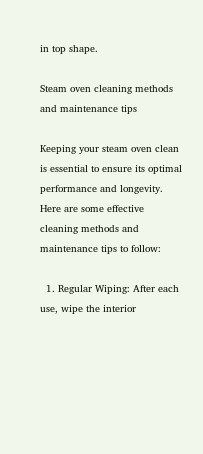in top shape.

Steam oven cleaning methods and maintenance tips

Keeping your steam oven clean is essential to ensure its optimal performance and longevity. Here are some effective cleaning methods and maintenance tips to follow:

  1. Regular Wiping: After each use, wipe the interior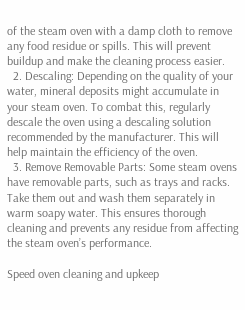of the steam oven with a damp cloth to remove any food residue or spills. This will prevent buildup and make the cleaning process easier.
  2. Descaling: Depending on the quality of your water, mineral deposits might accumulate in your steam oven. To combat this, regularly descale the oven using a descaling solution recommended by the manufacturer. This will help maintain the efficiency of the oven.
  3. Remove Removable Parts: Some steam ovens have removable parts, such as trays and racks. Take them out and wash them separately in warm soapy water. This ensures thorough cleaning and prevents any residue from affecting the steam oven’s performance.

Speed oven cleaning and upkeep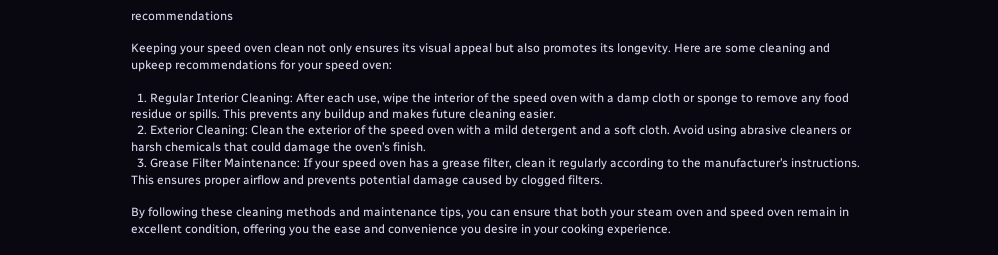recommendations

Keeping your speed oven clean not only ensures its visual appeal but also promotes its longevity. Here are some cleaning and upkeep recommendations for your speed oven:

  1. Regular Interior Cleaning: After each use, wipe the interior of the speed oven with a damp cloth or sponge to remove any food residue or spills. This prevents any buildup and makes future cleaning easier.
  2. Exterior Cleaning: Clean the exterior of the speed oven with a mild detergent and a soft cloth. Avoid using abrasive cleaners or harsh chemicals that could damage the oven’s finish.
  3. Grease Filter Maintenance: If your speed oven has a grease filter, clean it regularly according to the manufacturer’s instructions. This ensures proper airflow and prevents potential damage caused by clogged filters.

By following these cleaning methods and maintenance tips, you can ensure that both your steam oven and speed oven remain in excellent condition, offering you the ease and convenience you desire in your cooking experience.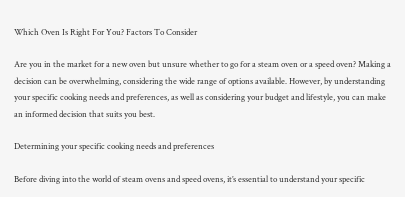Which Oven Is Right For You? Factors To Consider

Are you in the market for a new oven but unsure whether to go for a steam oven or a speed oven? Making a decision can be overwhelming, considering the wide range of options available. However, by understanding your specific cooking needs and preferences, as well as considering your budget and lifestyle, you can make an informed decision that suits you best.

Determining your specific cooking needs and preferences

Before diving into the world of steam ovens and speed ovens, it’s essential to understand your specific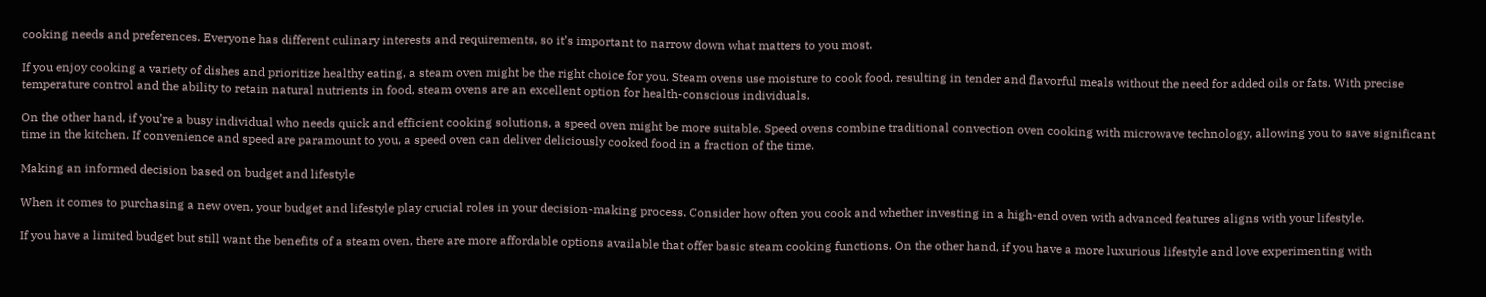cooking needs and preferences. Everyone has different culinary interests and requirements, so it’s important to narrow down what matters to you most.

If you enjoy cooking a variety of dishes and prioritize healthy eating, a steam oven might be the right choice for you. Steam ovens use moisture to cook food, resulting in tender and flavorful meals without the need for added oils or fats. With precise temperature control and the ability to retain natural nutrients in food, steam ovens are an excellent option for health-conscious individuals.

On the other hand, if you’re a busy individual who needs quick and efficient cooking solutions, a speed oven might be more suitable. Speed ovens combine traditional convection oven cooking with microwave technology, allowing you to save significant time in the kitchen. If convenience and speed are paramount to you, a speed oven can deliver deliciously cooked food in a fraction of the time.

Making an informed decision based on budget and lifestyle

When it comes to purchasing a new oven, your budget and lifestyle play crucial roles in your decision-making process. Consider how often you cook and whether investing in a high-end oven with advanced features aligns with your lifestyle.

If you have a limited budget but still want the benefits of a steam oven, there are more affordable options available that offer basic steam cooking functions. On the other hand, if you have a more luxurious lifestyle and love experimenting with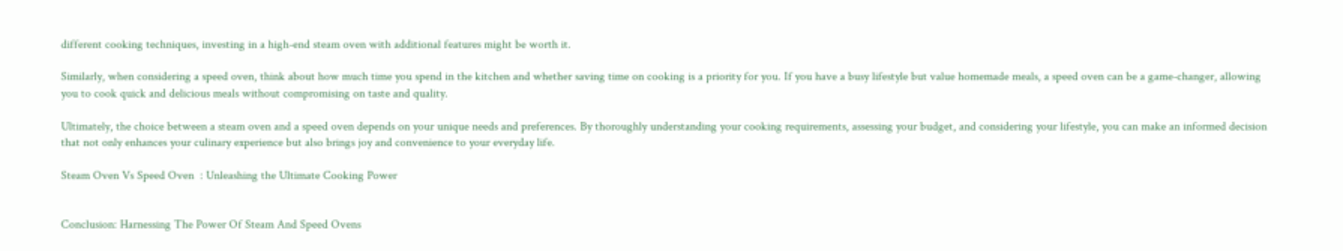different cooking techniques, investing in a high-end steam oven with additional features might be worth it.

Similarly, when considering a speed oven, think about how much time you spend in the kitchen and whether saving time on cooking is a priority for you. If you have a busy lifestyle but value homemade meals, a speed oven can be a game-changer, allowing you to cook quick and delicious meals without compromising on taste and quality.

Ultimately, the choice between a steam oven and a speed oven depends on your unique needs and preferences. By thoroughly understanding your cooking requirements, assessing your budget, and considering your lifestyle, you can make an informed decision that not only enhances your culinary experience but also brings joy and convenience to your everyday life.

Steam Oven Vs Speed Oven  : Unleashing the Ultimate Cooking Power


Conclusion: Harnessing The Power Of Steam And Speed Ovens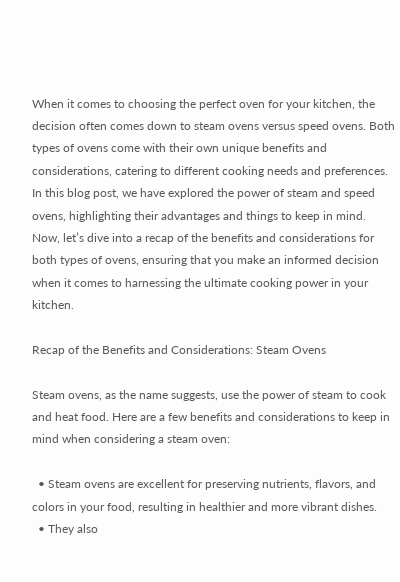When it comes to choosing the perfect oven for your kitchen, the decision often comes down to steam ovens versus speed ovens. Both types of ovens come with their own unique benefits and considerations, catering to different cooking needs and preferences. In this blog post, we have explored the power of steam and speed ovens, highlighting their advantages and things to keep in mind. Now, let’s dive into a recap of the benefits and considerations for both types of ovens, ensuring that you make an informed decision when it comes to harnessing the ultimate cooking power in your kitchen.

Recap of the Benefits and Considerations: Steam Ovens

Steam ovens, as the name suggests, use the power of steam to cook and heat food. Here are a few benefits and considerations to keep in mind when considering a steam oven:

  • Steam ovens are excellent for preserving nutrients, flavors, and colors in your food, resulting in healthier and more vibrant dishes.
  • They also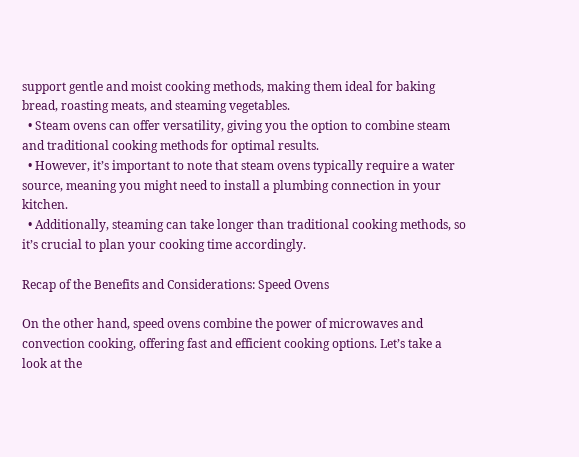support gentle and moist cooking methods, making them ideal for baking bread, roasting meats, and steaming vegetables.
  • Steam ovens can offer versatility, giving you the option to combine steam and traditional cooking methods for optimal results.
  • However, it’s important to note that steam ovens typically require a water source, meaning you might need to install a plumbing connection in your kitchen.
  • Additionally, steaming can take longer than traditional cooking methods, so it’s crucial to plan your cooking time accordingly.

Recap of the Benefits and Considerations: Speed Ovens

On the other hand, speed ovens combine the power of microwaves and convection cooking, offering fast and efficient cooking options. Let’s take a look at the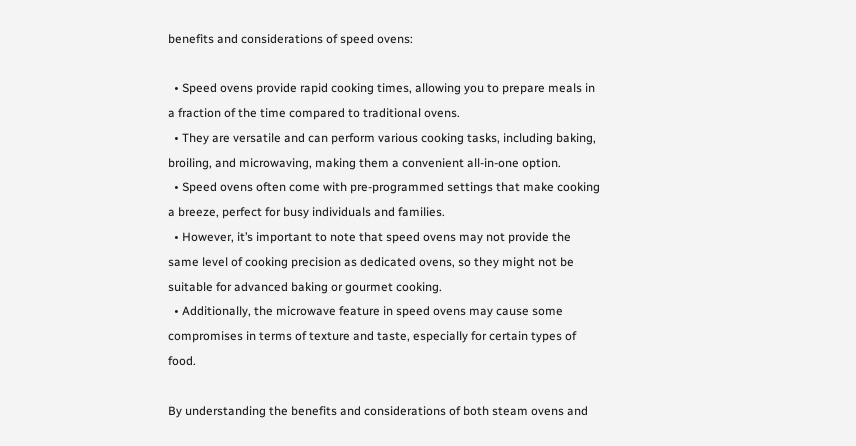benefits and considerations of speed ovens:

  • Speed ovens provide rapid cooking times, allowing you to prepare meals in a fraction of the time compared to traditional ovens.
  • They are versatile and can perform various cooking tasks, including baking, broiling, and microwaving, making them a convenient all-in-one option.
  • Speed ovens often come with pre-programmed settings that make cooking a breeze, perfect for busy individuals and families.
  • However, it’s important to note that speed ovens may not provide the same level of cooking precision as dedicated ovens, so they might not be suitable for advanced baking or gourmet cooking.
  • Additionally, the microwave feature in speed ovens may cause some compromises in terms of texture and taste, especially for certain types of food.

By understanding the benefits and considerations of both steam ovens and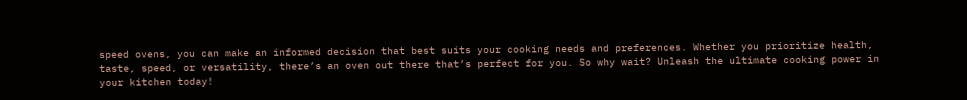speed ovens, you can make an informed decision that best suits your cooking needs and preferences. Whether you prioritize health, taste, speed, or versatility, there’s an oven out there that’s perfect for you. So why wait? Unleash the ultimate cooking power in your kitchen today!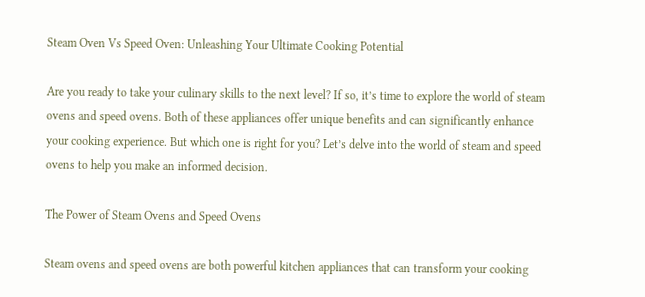Steam Oven Vs Speed Oven: Unleashing Your Ultimate Cooking Potential

Are you ready to take your culinary skills to the next level? If so, it’s time to explore the world of steam ovens and speed ovens. Both of these appliances offer unique benefits and can significantly enhance your cooking experience. But which one is right for you? Let’s delve into the world of steam and speed ovens to help you make an informed decision.

The Power of Steam Ovens and Speed Ovens

Steam ovens and speed ovens are both powerful kitchen appliances that can transform your cooking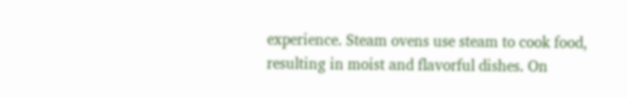experience. Steam ovens use steam to cook food, resulting in moist and flavorful dishes. On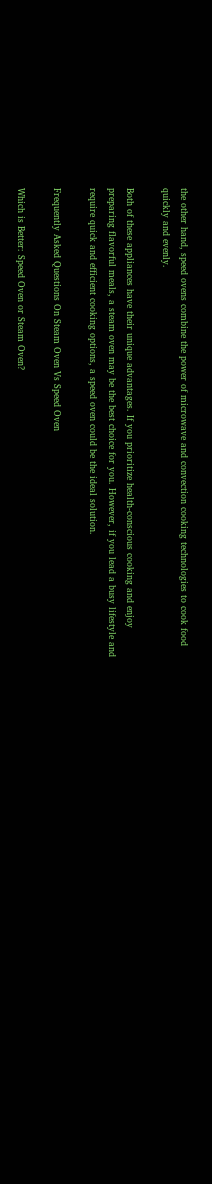the other hand, speed ovens combine the power of microwave and convection cooking technologies to cook food quickly and evenly.

Both of these appliances have their unique advantages. If you prioritize health-conscious cooking and enjoy preparing flavorful meals, a steam oven may be the best choice for you. However, if you lead a busy lifestyle and require quick and efficient cooking options, a speed oven could be the ideal solution.

Frequently Asked Questions On Steam Oven Vs Speed Oven

Which is Better: Speed Oven or Steam Oven?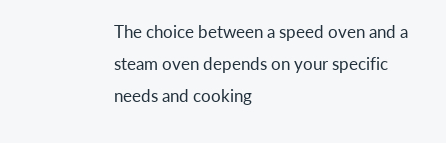The choice between a speed oven and a steam oven depends on your specific needs and cooking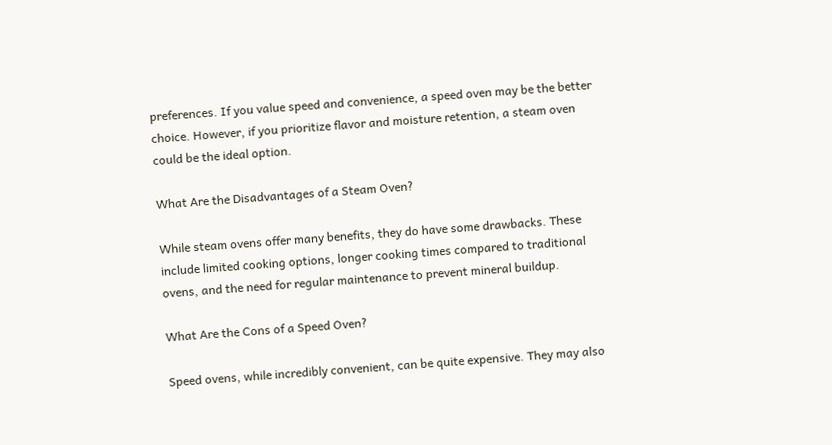preferences. If you value speed and convenience, a speed oven may be the better choice. However, if you prioritize flavor and moisture retention, a steam oven could be the ideal option.

What Are the Disadvantages of a Steam Oven?

While steam ovens offer many benefits, they do have some drawbacks. These include limited cooking options, longer cooking times compared to traditional ovens, and the need for regular maintenance to prevent mineral buildup.

What Are the Cons of a Speed Oven?

Speed ovens, while incredibly convenient, can be quite expensive. They may also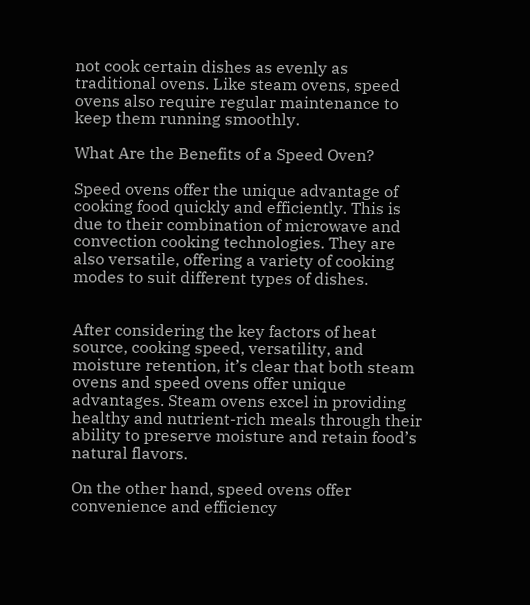not cook certain dishes as evenly as traditional ovens. Like steam ovens, speed ovens also require regular maintenance to keep them running smoothly.

What Are the Benefits of a Speed Oven?

Speed ovens offer the unique advantage of cooking food quickly and efficiently. This is due to their combination of microwave and convection cooking technologies. They are also versatile, offering a variety of cooking modes to suit different types of dishes.


After considering the key factors of heat source, cooking speed, versatility, and moisture retention, it’s clear that both steam ovens and speed ovens offer unique advantages. Steam ovens excel in providing healthy and nutrient-rich meals through their ability to preserve moisture and retain food’s natural flavors.

On the other hand, speed ovens offer convenience and efficiency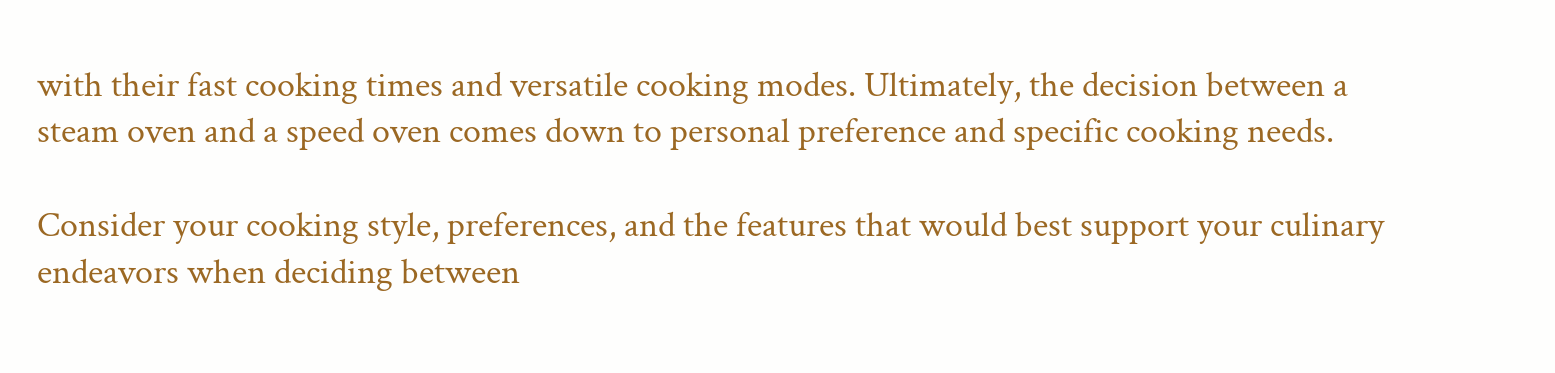with their fast cooking times and versatile cooking modes. Ultimately, the decision between a steam oven and a speed oven comes down to personal preference and specific cooking needs.

Consider your cooking style, preferences, and the features that would best support your culinary endeavors when deciding between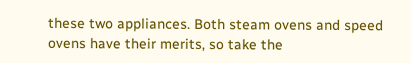these two appliances. Both steam ovens and speed ovens have their merits, so take the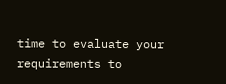time to evaluate your requirements to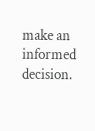make an informed decision.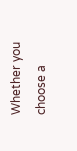Whether you choose a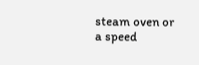steam oven or a speed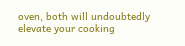oven, both will undoubtedly elevate your cooking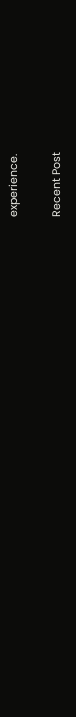experience.

Recent Post